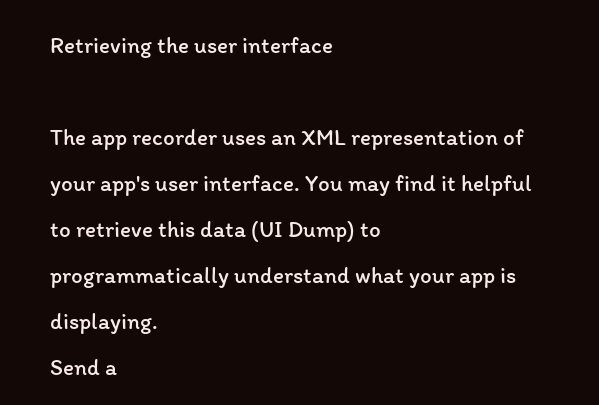Retrieving the user interface

The app recorder uses an XML representation of your app's user interface. You may find it helpful to retrieve this data (UI Dump) to programmatically understand what your app is displaying.
Send a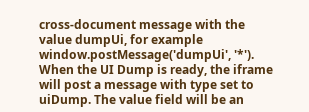cross-document message with the value dumpUi, for example window.postMessage('dumpUi', '*'). When the UI Dump is ready, the iframe will post a message with type set to uiDump. The value field will be an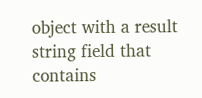object with a result string field that contains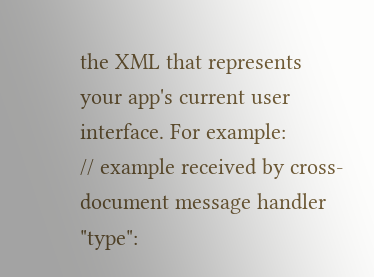the XML that represents your app's current user interface. For example:
// example received by cross-document message handler
"type":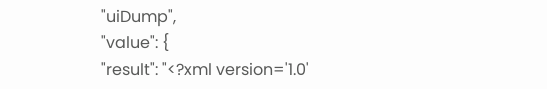"uiDump",
"value": {
"result": "<?xml version='1.0'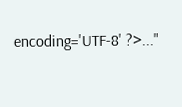encoding='UTF-8' ?>..."